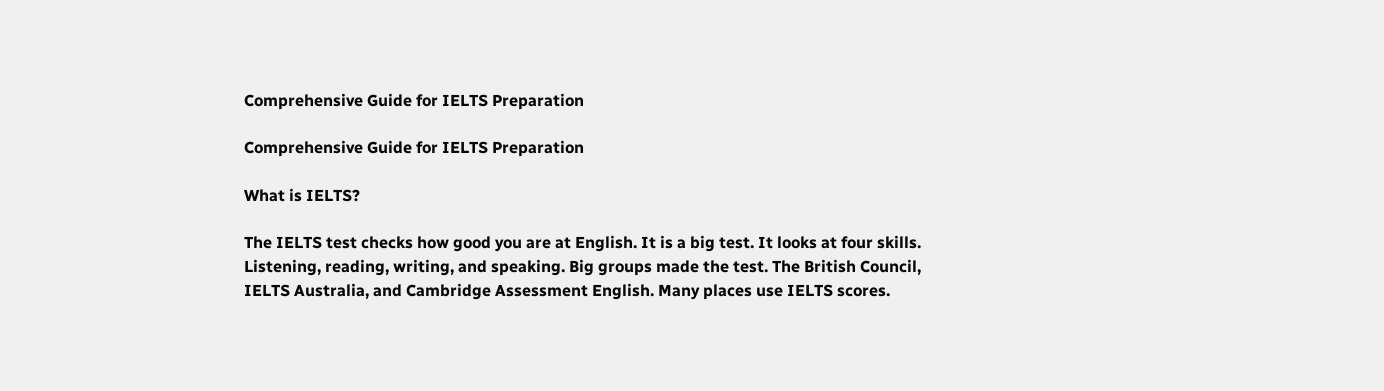Comprehensive Guide for IELTS Preparation

Comprehensive Guide for IELTS Preparation

What is IELTS?

The IELTS test checks how good you are at English. It is a big test. It looks at four skills. Listening, reading, writing, and speaking. Big groups made the test. The British Council, IELTS Australia, and Cambridge Assessment English. Many places use IELTS scores.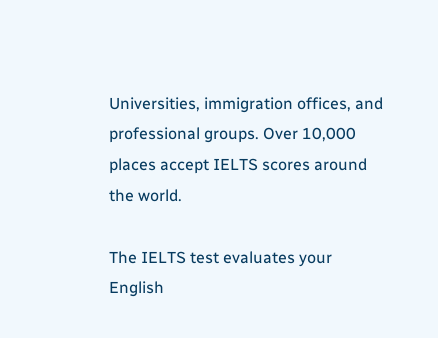Universities, immigration offices, and professional groups. Over 10,000 places accept IELTS scores around the world.

The IELTS test evaluates your English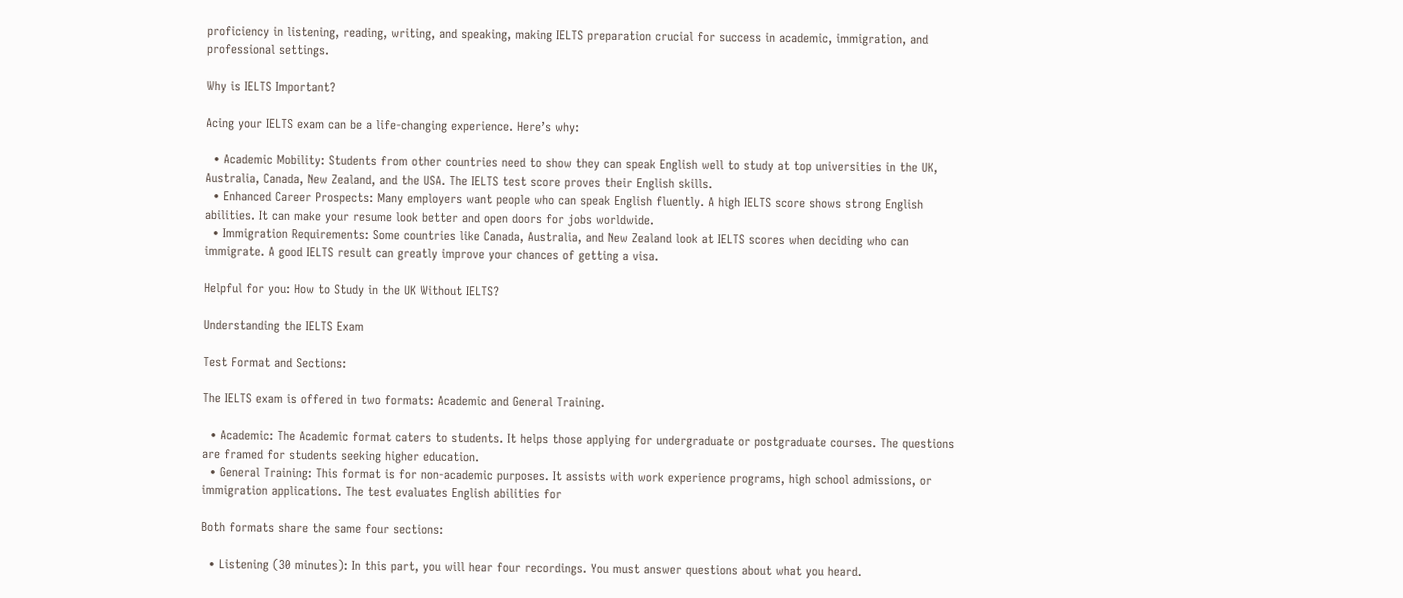proficiency in listening, reading, writing, and speaking, making IELTS preparation crucial for success in academic, immigration, and professional settings.

Why is IELTS Important?

Acing your IELTS exam can be a life-changing experience. Here’s why:

  • Academic Mobility: Students from other countries need to show they can speak English well to study at top universities in the UK, Australia, Canada, New Zealand, and the USA. The IELTS test score proves their English skills.
  • Enhanced Career Prospects: Many employers want people who can speak English fluently. A high IELTS score shows strong English abilities. It can make your resume look better and open doors for jobs worldwide.
  • Immigration Requirements: Some countries like Canada, Australia, and New Zealand look at IELTS scores when deciding who can immigrate. A good IELTS result can greatly improve your chances of getting a visa.

Helpful for you: How to Study in the UK Without IELTS?

Understanding the IELTS Exam

Test Format and Sections:

The IELTS exam is offered in two formats: Academic and General Training.

  • Academic: The Academic format caters to students. It helps those applying for undergraduate or postgraduate courses. The questions are framed for students seeking higher education.
  • General Training: This format is for non-academic purposes. It assists with work experience programs, high school admissions, or immigration applications. The test evaluates English abilities for

Both formats share the same four sections:

  • Listening (30 minutes): In this part, you will hear four recordings. You must answer questions about what you heard.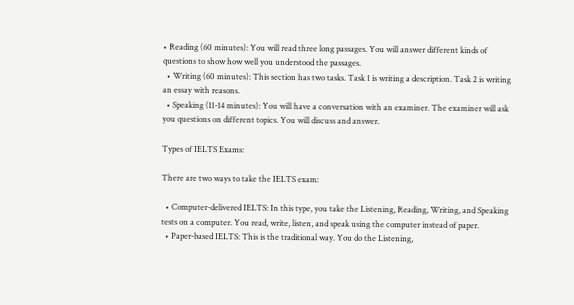• Reading (60 minutes): You will read three long passages. You will answer different kinds of questions to show how well you understood the passages.
  • Writing (60 minutes): This section has two tasks. Task 1 is writing a description. Task 2 is writing an essay with reasons.
  • Speaking (11-14 minutes): You will have a conversation with an examiner. The examiner will ask you questions on different topics. You will discuss and answer.

Types of IELTS Exams:

There are two ways to take the IELTS exam:

  • Computer-delivered IELTS: In this type, you take the Listening, Reading, Writing, and Speaking tests on a computer. You read, write, listen, and speak using the computer instead of paper.
  • Paper-based IELTS: This is the traditional way. You do the Listening,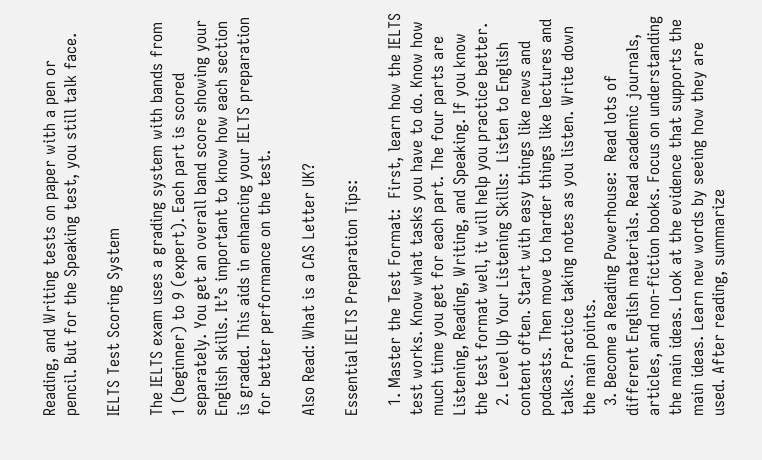Reading, and Writing tests on paper with a pen or pencil. But for the Speaking test, you still talk face.

IELTS Test Scoring System

The IELTS exam uses a grading system with bands from 1 (beginner) to 9 (expert). Each part is scored separately. You get an overall band score showing your English skills. It’s important to know how each section is graded. This aids in enhancing your IELTS preparation for better performance on the test.

Also Read: What is a CAS Letter UK?

Essential IELTS Preparation Tips:

  1. Master the Test Format:  First, learn how the IELTS test works. Know what tasks you have to do. Know how much time you get for each part. The four parts are Listening, Reading, Writing, and Speaking. If you know the test format well, it will help you practice better.
  2. Level Up Your Listening Skills:  Listen to English content often. Start with easy things like news and podcasts. Then move to harder things like lectures and talks. Practice taking notes as you listen. Write down the main points.
  3. Become a Reading Powerhouse:  Read lots of different English materials. Read academic journals, articles, and non-fiction books. Focus on understanding the main ideas. Look at the evidence that supports the main ideas. Learn new words by seeing how they are used. After reading, summarize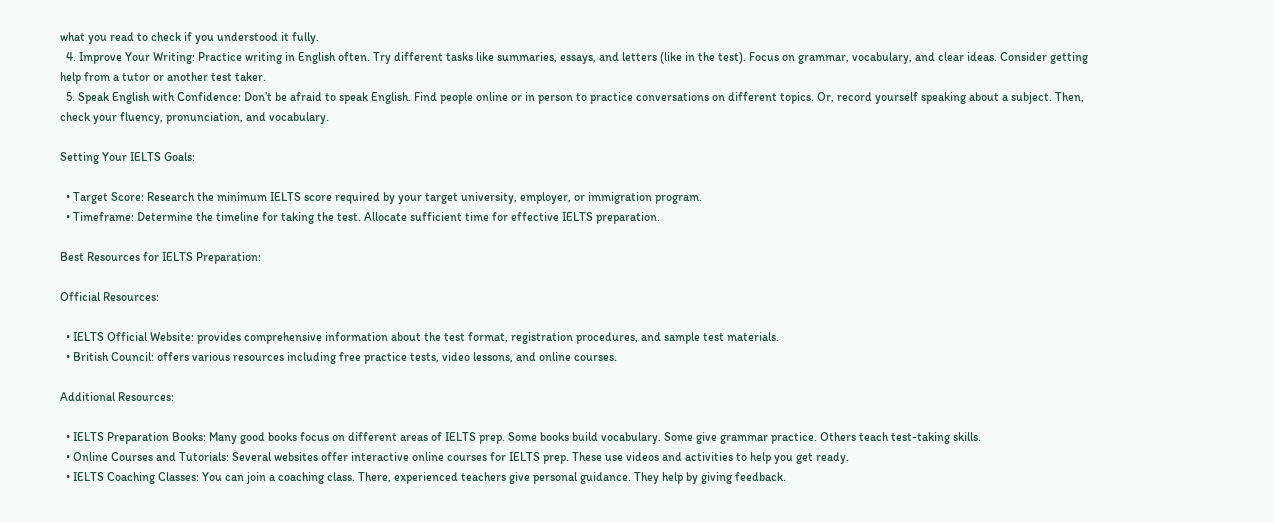what you read to check if you understood it fully.
  4. Improve Your Writing: Practice writing in English often. Try different tasks like summaries, essays, and letters (like in the test). Focus on grammar, vocabulary, and clear ideas. Consider getting help from a tutor or another test taker.
  5. Speak English with Confidence: Don’t be afraid to speak English. Find people online or in person to practice conversations on different topics. Or, record yourself speaking about a subject. Then, check your fluency, pronunciation, and vocabulary.

Setting Your IELTS Goals:

  • Target Score: Research the minimum IELTS score required by your target university, employer, or immigration program.
  • Timeframe: Determine the timeline for taking the test. Allocate sufficient time for effective IELTS preparation.

Best Resources for IELTS Preparation:

Official Resources:

  • IELTS Official Website: provides comprehensive information about the test format, registration procedures, and sample test materials.
  • British Council: offers various resources including free practice tests, video lessons, and online courses.

Additional Resources:

  • IELTS Preparation Books: Many good books focus on different areas of IELTS prep. Some books build vocabulary. Some give grammar practice. Others teach test-taking skills.
  • Online Courses and Tutorials: Several websites offer interactive online courses for IELTS prep. These use videos and activities to help you get ready.
  • IELTS Coaching Classes: You can join a coaching class. There, experienced teachers give personal guidance. They help by giving feedback.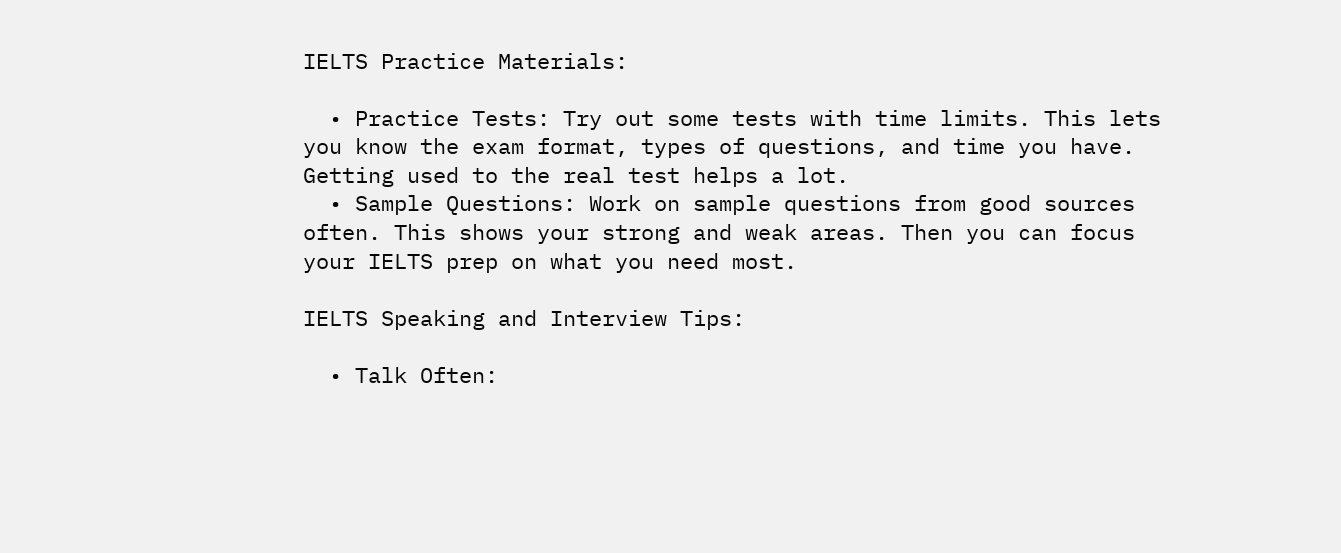IELTS Practice Materials:

  • Practice Tests: Try out some tests with time limits. This lets you know the exam format, types of questions, and time you have. Getting used to the real test helps a lot.
  • Sample Questions: Work on sample questions from good sources often. This shows your strong and weak areas. Then you can focus your IELTS prep on what you need most.

IELTS Speaking and Interview Tips:

  • Talk Often: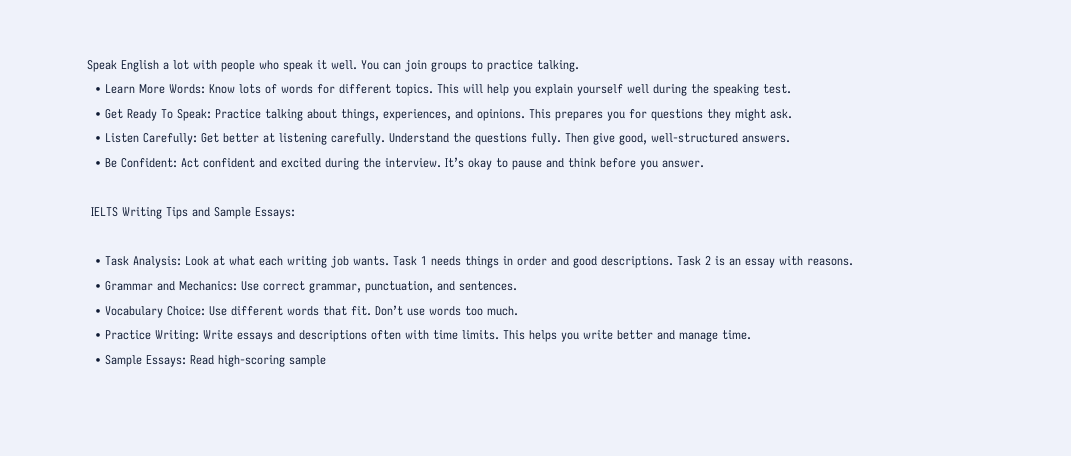Speak English a lot with people who speak it well. You can join groups to practice talking.
  • Learn More Words: Know lots of words for different topics. This will help you explain yourself well during the speaking test.
  • Get Ready To Speak: Practice talking about things, experiences, and opinions. This prepares you for questions they might ask.
  • Listen Carefully: Get better at listening carefully. Understand the questions fully. Then give good, well-structured answers.
  • Be Confident: Act confident and excited during the interview. It’s okay to pause and think before you answer.

 IELTS Writing Tips and Sample Essays:

  • Task Analysis: Look at what each writing job wants. Task 1 needs things in order and good descriptions. Task 2 is an essay with reasons.
  • Grammar and Mechanics: Use correct grammar, punctuation, and sentences.
  • Vocabulary Choice: Use different words that fit. Don’t use words too much.
  • Practice Writing: Write essays and descriptions often with time limits. This helps you write better and manage time.
  • Sample Essays: Read high-scoring sample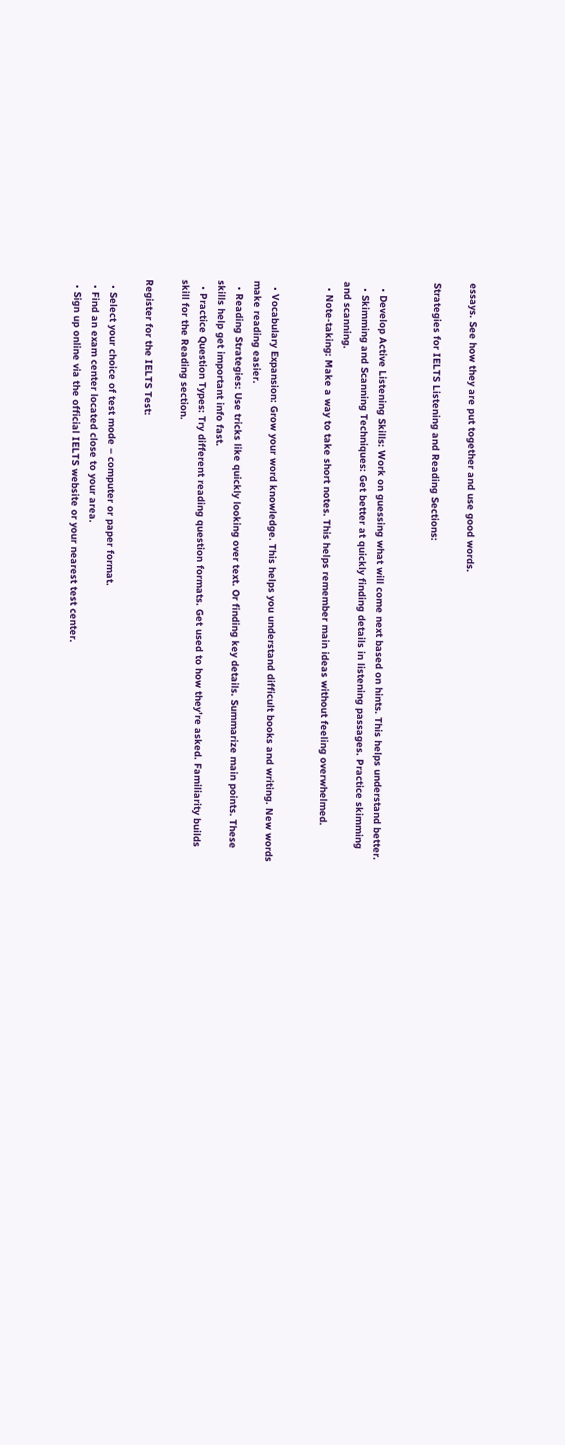essays. See how they are put together and use good words.

Strategies for IELTS Listening and Reading Sections:


  • Develop Active Listening Skills: Work on guessing what will come next based on hints. This helps understand better.
  • Skimming and Scanning Techniques: Get better at quickly finding details in listening passages. Practice skimming and scanning.
  • Note-taking: Make a way to take short notes. This helps remember main ideas without feeling overwhelmed.


  • Vocabulary Expansion: Grow your word knowledge. This helps you understand difficult books and writing. New words make reading easier.
  • Reading Strategies: Use tricks like quickly looking over text. Or finding key details. Summarize main points. These skills help get important info fast.
  • Practice Question Types: Try different reading question formats. Get used to how they’re asked. Familiarity builds skill for the Reading section.

Register for the IELTS Test:

  • Select your choice of test mode – computer or paper format.
  • Find an exam center located close to your area.
  • Sign up online via the official IELTS website or your nearest test center.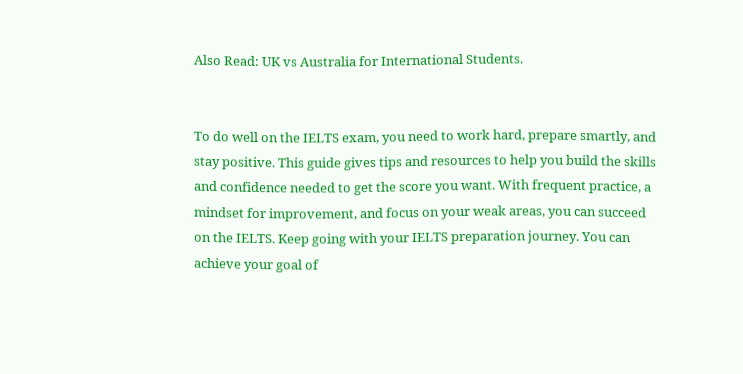Also Read: UK vs Australia for International Students.


To do well on the IELTS exam, you need to work hard, prepare smartly, and stay positive. This guide gives tips and resources to help you build the skills and confidence needed to get the score you want. With frequent practice, a mindset for improvement, and focus on your weak areas, you can succeed on the IELTS. Keep going with your IELTS preparation journey. You can achieve your goal of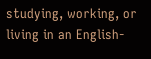studying, working, or living in an English-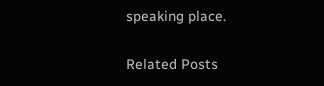speaking place.

Related Posts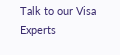Talk to our Visa Experts